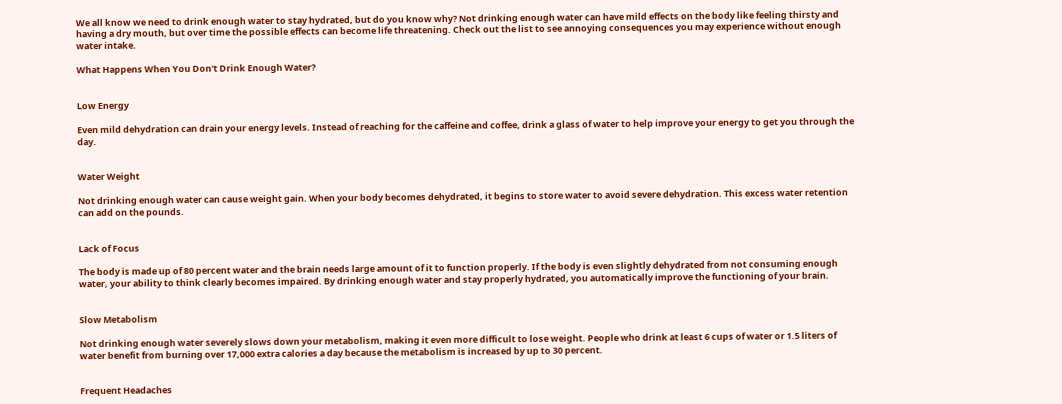We all know we need to drink enough water to stay hydrated, but do you know why? Not drinking enough water can have mild effects on the body like feeling thirsty and having a dry mouth, but over time the possible effects can become life threatening. Check out the list to see annoying consequences you may experience without enough water intake.

What Happens When You Don't Drink Enough Water?


Low Energy

Even mild dehydration can drain your energy levels. Instead of reaching for the caffeine and coffee, drink a glass of water to help improve your energy to get you through the day.


Water Weight

Not drinking enough water can cause weight gain. When your body becomes dehydrated, it begins to store water to avoid severe dehydration. This excess water retention can add on the pounds.


Lack of Focus

The body is made up of 80 percent water and the brain needs large amount of it to function properly. If the body is even slightly dehydrated from not consuming enough water, your ability to think clearly becomes impaired. By drinking enough water and stay properly hydrated, you automatically improve the functioning of your brain.


Slow Metabolism

Not drinking enough water severely slows down your metabolism, making it even more difficult to lose weight. People who drink at least 6 cups of water or 1.5 liters of water benefit from burning over 17,000 extra calories a day because the metabolism is increased by up to 30 percent.


Frequent Headaches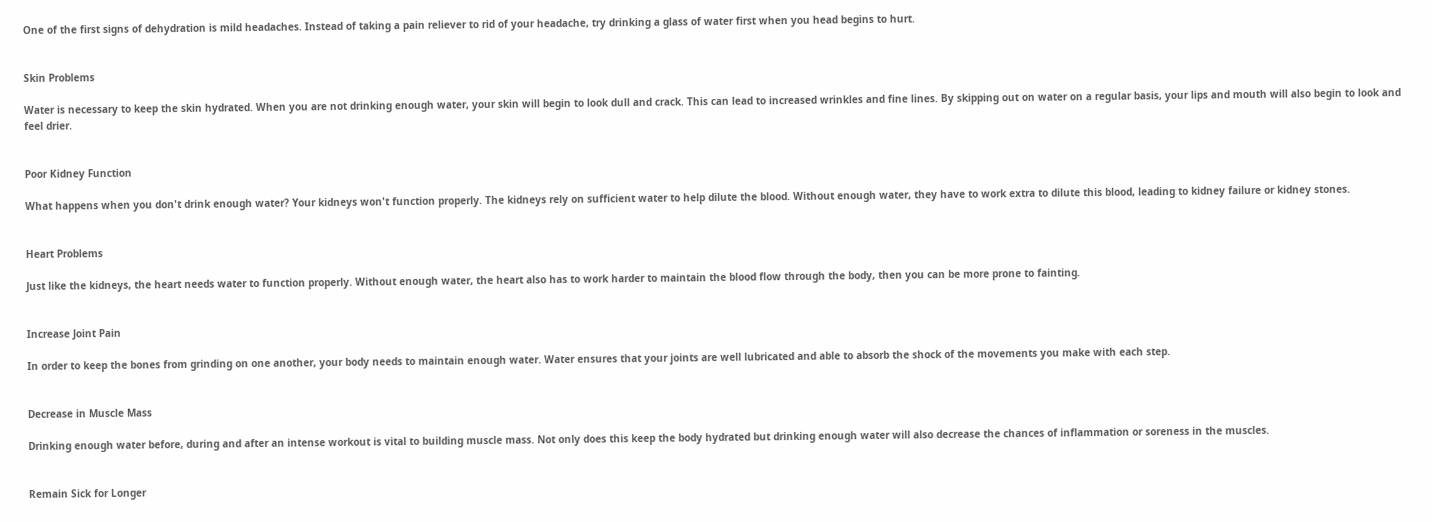One of the first signs of dehydration is mild headaches. Instead of taking a pain reliever to rid of your headache, try drinking a glass of water first when you head begins to hurt.


Skin Problems

Water is necessary to keep the skin hydrated. When you are not drinking enough water, your skin will begin to look dull and crack. This can lead to increased wrinkles and fine lines. By skipping out on water on a regular basis, your lips and mouth will also begin to look and feel drier.


Poor Kidney Function

What happens when you don't drink enough water? Your kidneys won't function properly. The kidneys rely on sufficient water to help dilute the blood. Without enough water, they have to work extra to dilute this blood, leading to kidney failure or kidney stones.


Heart Problems

Just like the kidneys, the heart needs water to function properly. Without enough water, the heart also has to work harder to maintain the blood flow through the body, then you can be more prone to fainting.


Increase Joint Pain

In order to keep the bones from grinding on one another, your body needs to maintain enough water. Water ensures that your joints are well lubricated and able to absorb the shock of the movements you make with each step.


Decrease in Muscle Mass

Drinking enough water before, during and after an intense workout is vital to building muscle mass. Not only does this keep the body hydrated but drinking enough water will also decrease the chances of inflammation or soreness in the muscles.


Remain Sick for Longer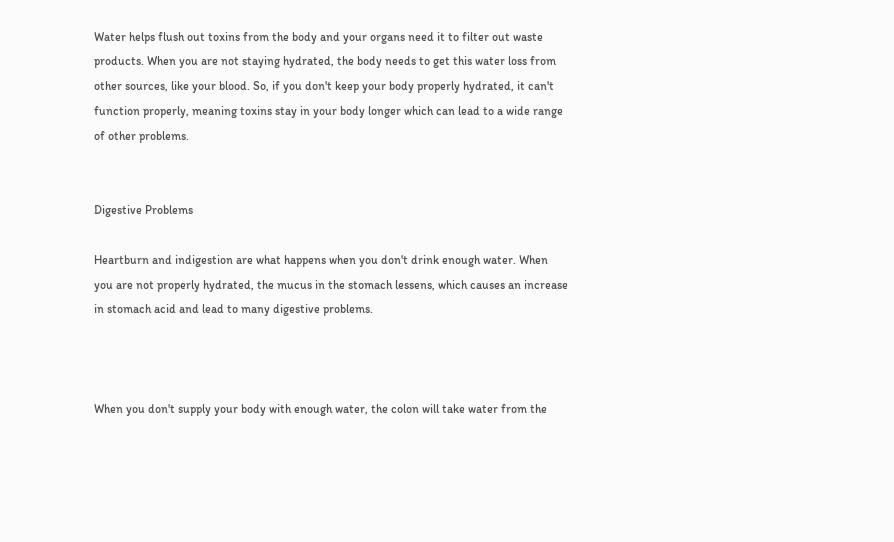Water helps flush out toxins from the body and your organs need it to filter out waste products. When you are not staying hydrated, the body needs to get this water loss from other sources, like your blood. So, if you don't keep your body properly hydrated, it can't function properly, meaning toxins stay in your body longer which can lead to a wide range of other problems.


Digestive Problems

Heartburn and indigestion are what happens when you don't drink enough water. When you are not properly hydrated, the mucus in the stomach lessens, which causes an increase in stomach acid and lead to many digestive problems.



When you don't supply your body with enough water, the colon will take water from the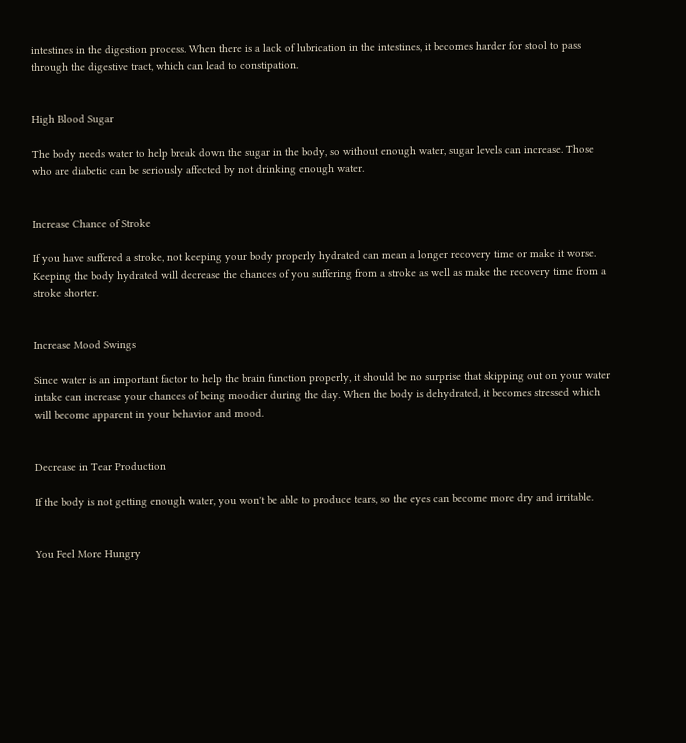intestines in the digestion process. When there is a lack of lubrication in the intestines, it becomes harder for stool to pass through the digestive tract, which can lead to constipation.


High Blood Sugar

The body needs water to help break down the sugar in the body, so without enough water, sugar levels can increase. Those who are diabetic can be seriously affected by not drinking enough water.


Increase Chance of Stroke

If you have suffered a stroke, not keeping your body properly hydrated can mean a longer recovery time or make it worse. Keeping the body hydrated will decrease the chances of you suffering from a stroke as well as make the recovery time from a stroke shorter.


Increase Mood Swings

Since water is an important factor to help the brain function properly, it should be no surprise that skipping out on your water intake can increase your chances of being moodier during the day. When the body is dehydrated, it becomes stressed which will become apparent in your behavior and mood.


Decrease in Tear Production

If the body is not getting enough water, you won't be able to produce tears, so the eyes can become more dry and irritable.


You Feel More Hungry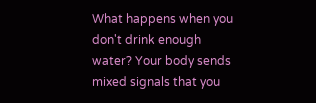What happens when you don't drink enough water? Your body sends mixed signals that you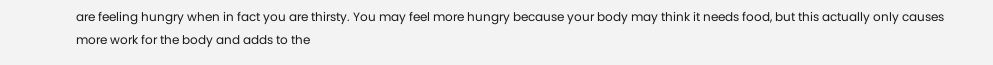are feeling hungry when in fact you are thirsty. You may feel more hungry because your body may think it needs food, but this actually only causes more work for the body and adds to the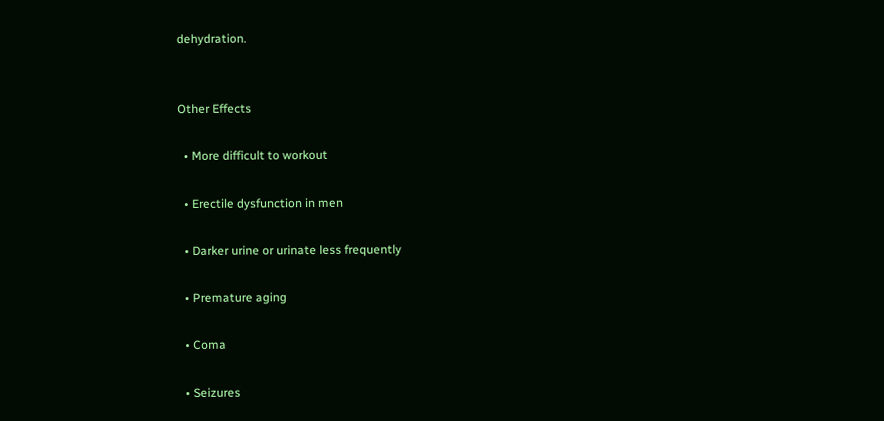dehydration.


Other Effects

  • More difficult to workout

  • Erectile dysfunction in men

  • Darker urine or urinate less frequently

  • Premature aging

  • Coma

  • Seizures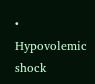• Hypovolemic shock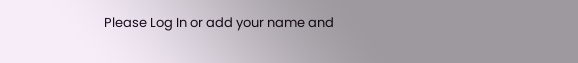Please Log In or add your name and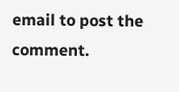email to post the comment.